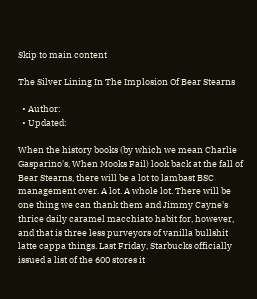Skip to main content

The Silver Lining In The Implosion Of Bear Stearns

  • Author:
  • Updated:

When the history books (by which we mean Charlie Gasparino's, When Mooks Fail) look back at the fall of Bear Stearns, there will be a lot to lambast BSC management over. A lot. A whole lot. There will be one thing we can thank them and Jimmy Cayne's thrice daily caramel macchiato habit for, however, and that is three less purveyors of vanilla bullshit latte cappa things. Last Friday, Starbucks officially issued a list of the 600 stores it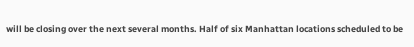will be closing over the next several months. Half of six Manhattan locations scheduled to be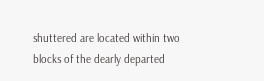shuttered are located within two blocks of the dearly departed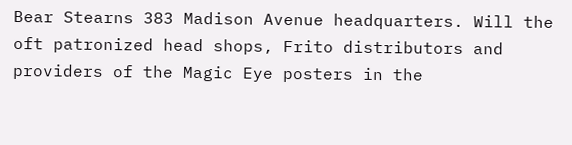Bear Stearns 383 Madison Avenue headquarters. Will the oft patronized head shops, Frito distributors and providers of the Magic Eye posters in the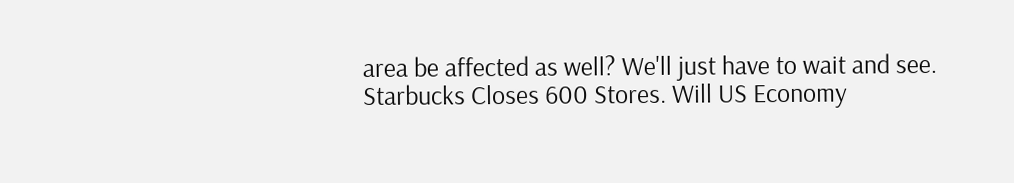area be affected as well? We'll just have to wait and see.
Starbucks Closes 600 Stores. Will US Economy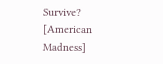Survive? [American Madness]